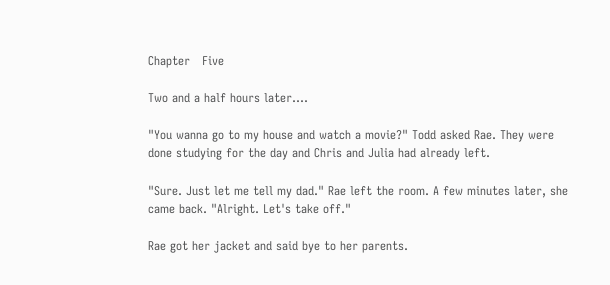Chapter   Five

Two and a half hours later....

"You wanna go to my house and watch a movie?" Todd asked Rae. They were done studying for the day and Chris and Julia had already left.

"Sure. Just let me tell my dad." Rae left the room. A few minutes later, she came back. "Alright. Let's take off."

Rae got her jacket and said bye to her parents.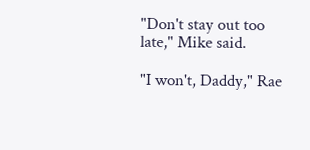"Don't stay out too late," Mike said.

"I won't, Daddy," Rae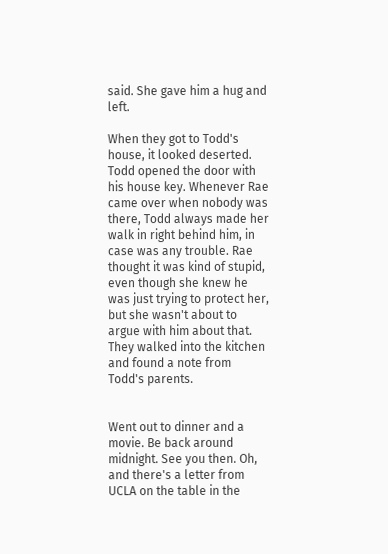said. She gave him a hug and left.

When they got to Todd's house, it looked deserted. Todd opened the door with his house key. Whenever Rae came over when nobody was there, Todd always made her walk in right behind him, in case was any trouble. Rae thought it was kind of stupid, even though she knew he was just trying to protect her, but she wasn't about to argue with him about that. They walked into the kitchen and found a note from Todd's parents.


Went out to dinner and a movie. Be back around midnight. See you then. Oh, and there's a letter from UCLA on the table in the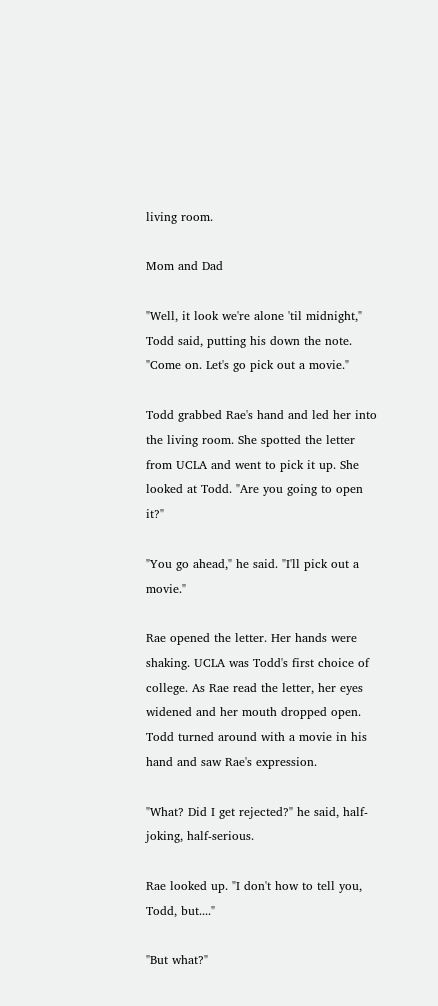living room.

Mom and Dad

"Well, it look we're alone 'til midnight," Todd said, putting his down the note. "Come on. Let's go pick out a movie."

Todd grabbed Rae's hand and led her into the living room. She spotted the letter from UCLA and went to pick it up. She looked at Todd. "Are you going to open it?"

"You go ahead," he said. "I'll pick out a movie."

Rae opened the letter. Her hands were shaking. UCLA was Todd's first choice of college. As Rae read the letter, her eyes widened and her mouth dropped open. Todd turned around with a movie in his hand and saw Rae's expression.

"What? Did I get rejected?" he said, half-joking, half-serious.

Rae looked up. "I don't how to tell you, Todd, but...."

"But what?"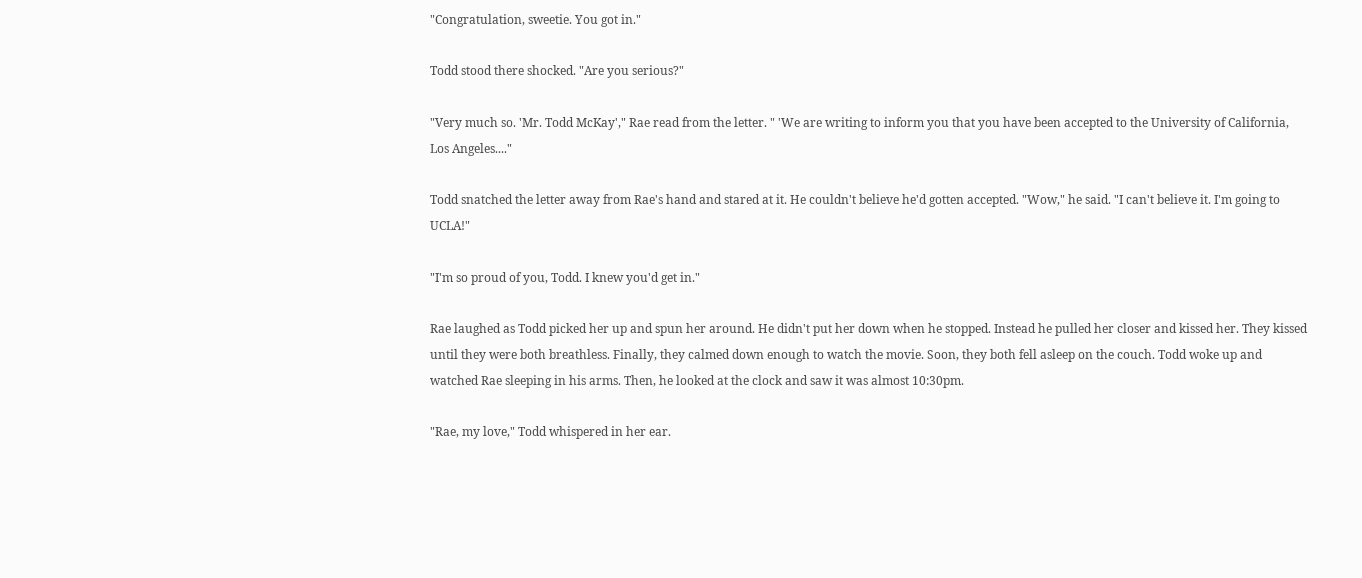"Congratulation, sweetie. You got in."

Todd stood there shocked. "Are you serious?"

"Very much so. 'Mr. Todd McKay'," Rae read from the letter. " 'We are writing to inform you that you have been accepted to the University of California, Los Angeles...."

Todd snatched the letter away from Rae's hand and stared at it. He couldn't believe he'd gotten accepted. "Wow," he said. "I can't believe it. I'm going to UCLA!"

"I'm so proud of you, Todd. I knew you'd get in."

Rae laughed as Todd picked her up and spun her around. He didn't put her down when he stopped. Instead he pulled her closer and kissed her. They kissed until they were both breathless. Finally, they calmed down enough to watch the movie. Soon, they both fell asleep on the couch. Todd woke up and watched Rae sleeping in his arms. Then, he looked at the clock and saw it was almost 10:30pm.

"Rae, my love," Todd whispered in her ear.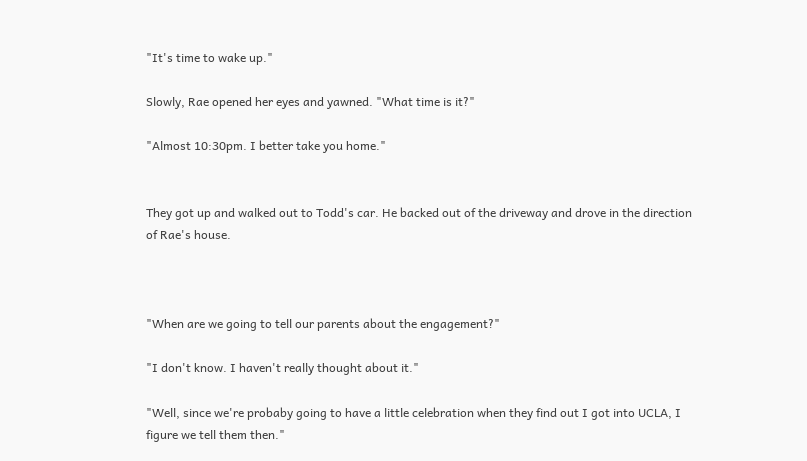"It's time to wake up."

Slowly, Rae opened her eyes and yawned. "What time is it?"

"Almost 10:30pm. I better take you home."


They got up and walked out to Todd's car. He backed out of the driveway and drove in the direction of Rae's house.



"When are we going to tell our parents about the engagement?"

"I don't know. I haven't really thought about it."

"Well, since we're probaby going to have a little celebration when they find out I got into UCLA, I figure we tell them then."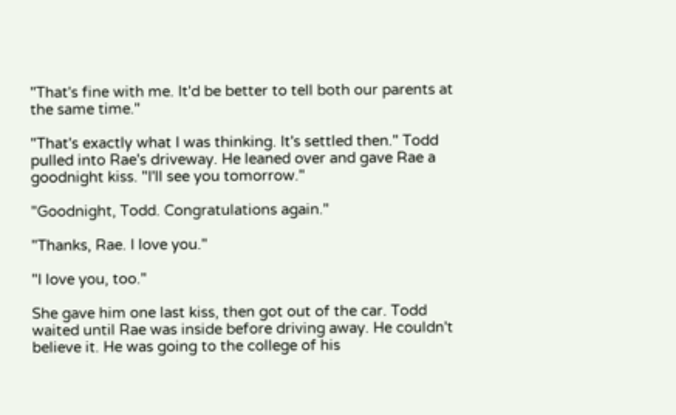"That's fine with me. It'd be better to tell both our parents at the same time."

"That's exactly what I was thinking. It's settled then." Todd pulled into Rae's driveway. He leaned over and gave Rae a goodnight kiss. "I'll see you tomorrow."

"Goodnight, Todd. Congratulations again."

"Thanks, Rae. I love you."

"I love you, too."

She gave him one last kiss, then got out of the car. Todd waited until Rae was inside before driving away. He couldn't believe it. He was going to the college of his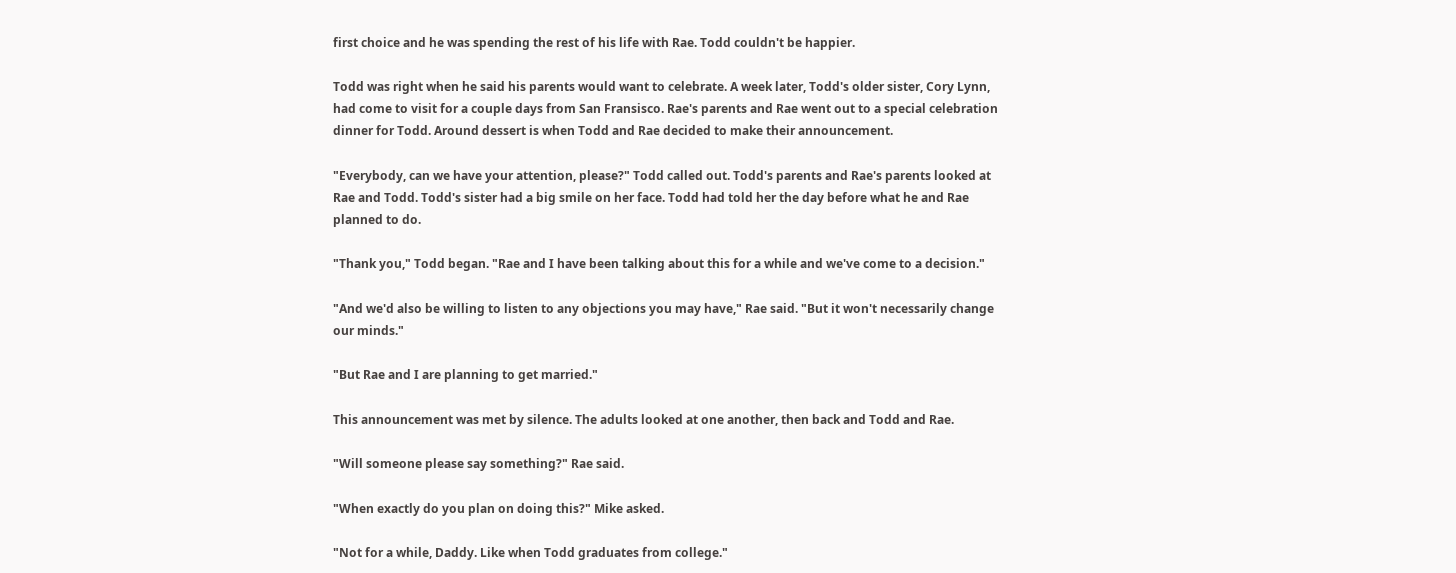first choice and he was spending the rest of his life with Rae. Todd couldn't be happier.

Todd was right when he said his parents would want to celebrate. A week later, Todd's older sister, Cory Lynn, had come to visit for a couple days from San Fransisco. Rae's parents and Rae went out to a special celebration dinner for Todd. Around dessert is when Todd and Rae decided to make their announcement.

"Everybody, can we have your attention, please?" Todd called out. Todd's parents and Rae's parents looked at Rae and Todd. Todd's sister had a big smile on her face. Todd had told her the day before what he and Rae planned to do.

"Thank you," Todd began. "Rae and I have been talking about this for a while and we've come to a decision."

"And we'd also be willing to listen to any objections you may have," Rae said. "But it won't necessarily change our minds."

"But Rae and I are planning to get married."

This announcement was met by silence. The adults looked at one another, then back and Todd and Rae.

"Will someone please say something?" Rae said.

"When exactly do you plan on doing this?" Mike asked.

"Not for a while, Daddy. Like when Todd graduates from college."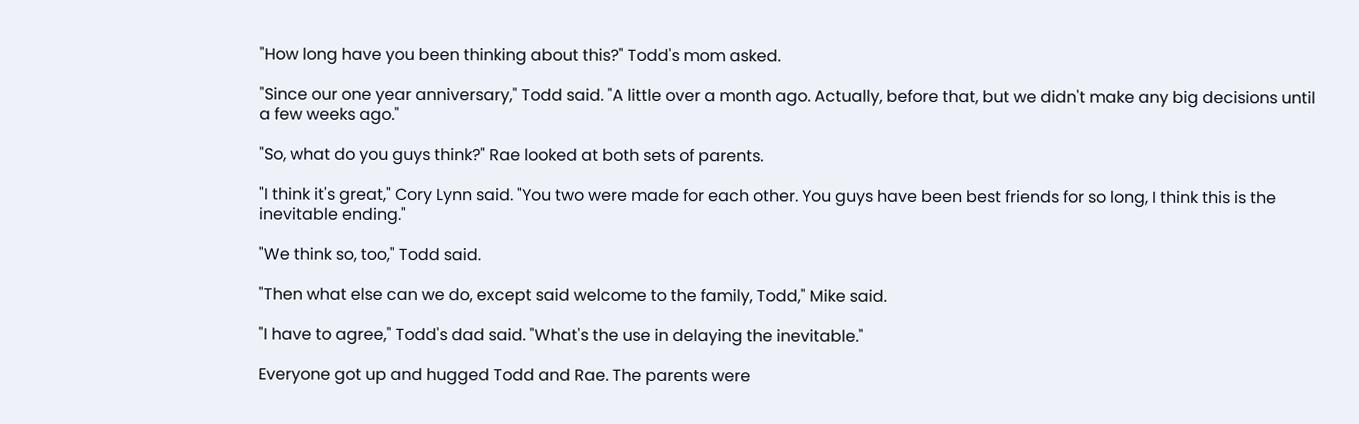"How long have you been thinking about this?" Todd's mom asked.

"Since our one year anniversary," Todd said. "A little over a month ago. Actually, before that, but we didn't make any big decisions until a few weeks ago."

"So, what do you guys think?" Rae looked at both sets of parents.

"I think it's great," Cory Lynn said. "You two were made for each other. You guys have been best friends for so long, I think this is the inevitable ending."

"We think so, too," Todd said.

"Then what else can we do, except said welcome to the family, Todd," Mike said.

"I have to agree," Todd's dad said. "What's the use in delaying the inevitable."

Everyone got up and hugged Todd and Rae. The parents were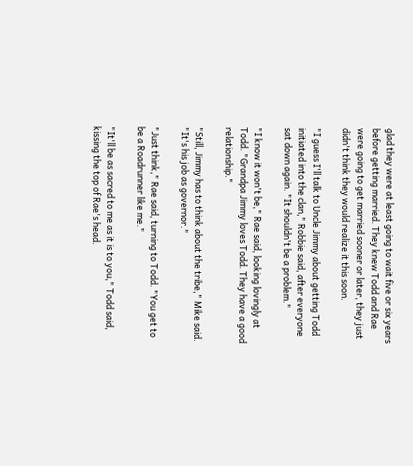glad they were at least going to wait five or six years before getting married. They knew Todd and Rae were going to get married sooner or later, they just didn't think they would realize it this soon.

"I guess I'll talk to Uncle Jimmy about getting Todd initiated into the clan," Robbie said, after everyone sat down again. "It shouldn't be a problem."

"I know it won't be," Rae said, looking lovingly at Todd. "Grandpa Jimmy loves Todd. They have a good relationship."

"Still, Jimmy has to think about the tribe," Mike said. "It's his job as governor."

"Just think," Rae said, turning to Todd. "You get to be a Roadrunner like me."

"It'll be as sacred to me as it is to you," Todd said, kissing the top of Rae's head.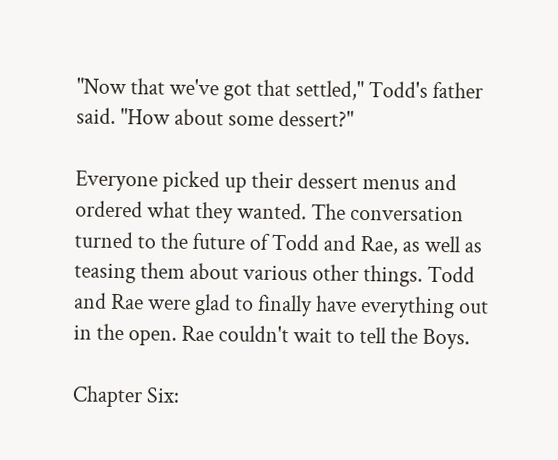"Now that we've got that settled," Todd's father said. "How about some dessert?"

Everyone picked up their dessert menus and ordered what they wanted. The conversation turned to the future of Todd and Rae, as well as teasing them about various other things. Todd and Rae were glad to finally have everything out in the open. Rae couldn't wait to tell the Boys.

Chapter Six: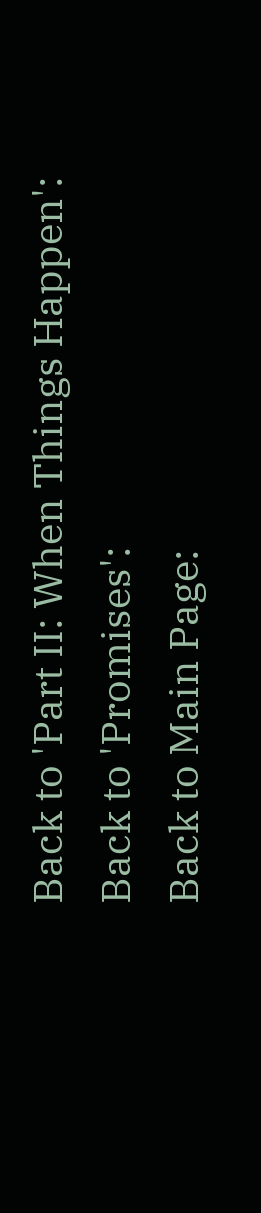Back to 'Part II: When Things Happen':
Back to 'Promises':
Back to Main Page: